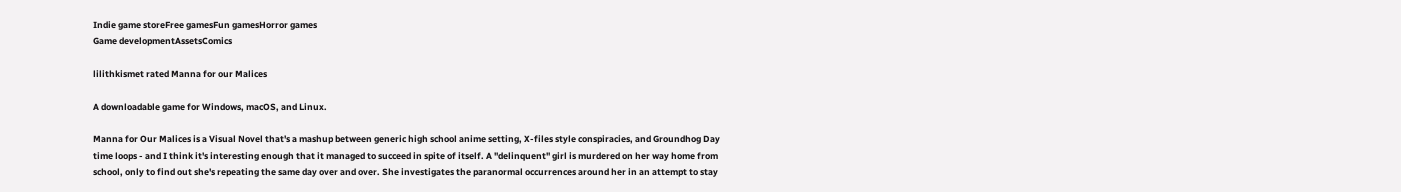Indie game storeFree gamesFun gamesHorror games
Game developmentAssetsComics

lilithkismet rated Manna for our Malices

A downloadable game for Windows, macOS, and Linux.

Manna for Our Malices is a Visual Novel that's a mashup between generic high school anime setting, X-files style conspiracies, and Groundhog Day time loops - and I think it's interesting enough that it managed to succeed in spite of itself. A "delinquent" girl is murdered on her way home from school, only to find out she's repeating the same day over and over. She investigates the paranormal occurrences around her in an attempt to stay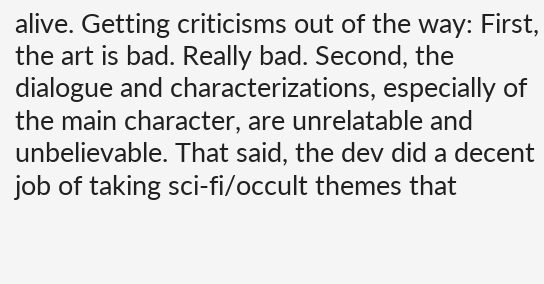alive. Getting criticisms out of the way: First, the art is bad. Really bad. Second, the dialogue and characterizations, especially of the main character, are unrelatable and unbelievable. That said, the dev did a decent job of taking sci-fi/occult themes that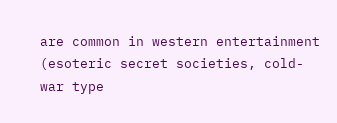are common in western entertainment (esoteric secret societies, cold-war type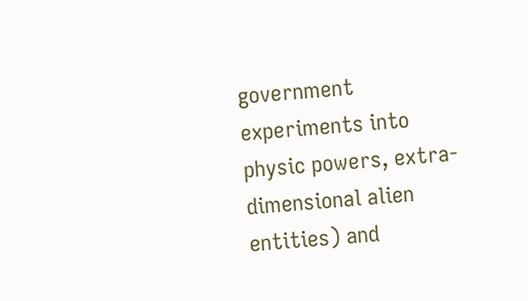government experiments into physic powers, extra-dimensional alien entities) and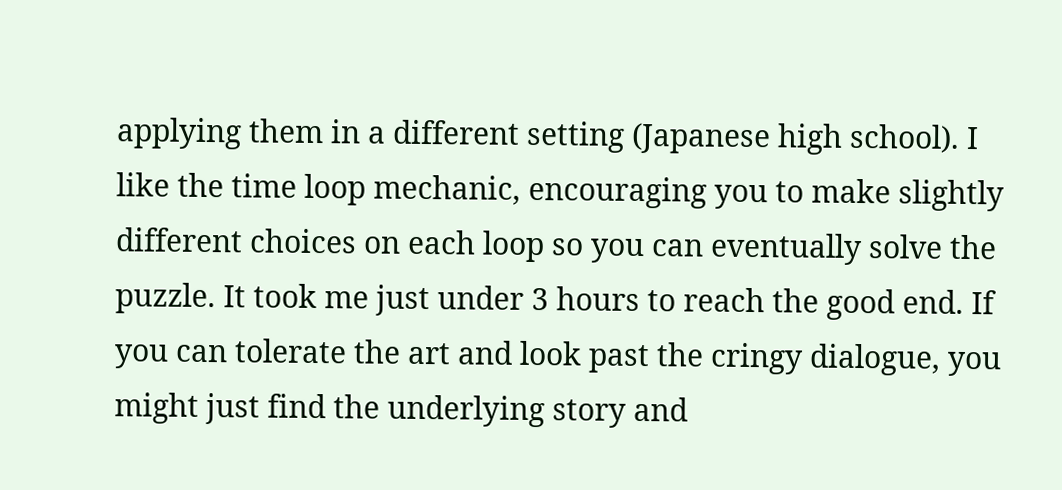applying them in a different setting (Japanese high school). I like the time loop mechanic, encouraging you to make slightly different choices on each loop so you can eventually solve the puzzle. It took me just under 3 hours to reach the good end. If you can tolerate the art and look past the cringy dialogue, you might just find the underlying story and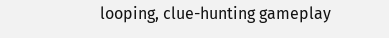looping, clue-hunting gameplay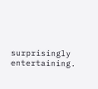surprisingly entertaining.